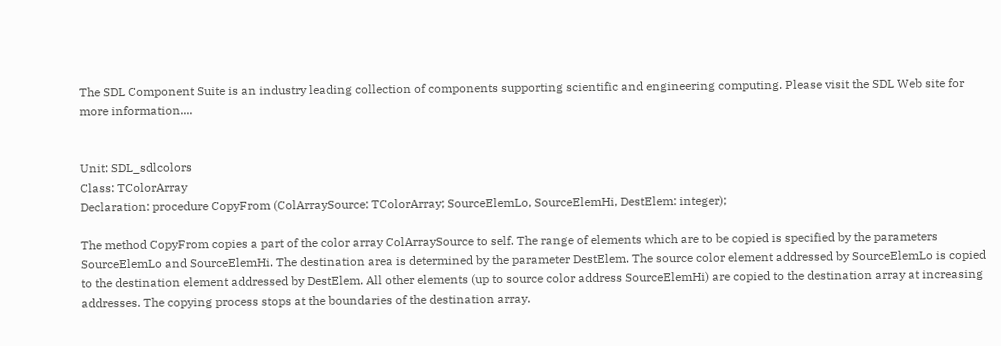The SDL Component Suite is an industry leading collection of components supporting scientific and engineering computing. Please visit the SDL Web site for more information....


Unit: SDL_sdlcolors
Class: TColorArray
Declaration: procedure CopyFrom (ColArraySource: TColorArray; SourceElemLo, SourceElemHi, DestElem: integer);

The method CopyFrom copies a part of the color array ColArraySource to self. The range of elements which are to be copied is specified by the parameters SourceElemLo and SourceElemHi. The destination area is determined by the parameter DestElem. The source color element addressed by SourceElemLo is copied to the destination element addressed by DestElem. All other elements (up to source color address SourceElemHi) are copied to the destination array at increasing addresses. The copying process stops at the boundaries of the destination array.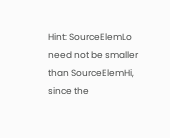Hint: SourceElemLo need not be smaller than SourceElemHi, since the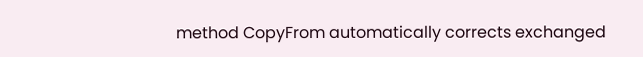method CopyFrom automatically corrects exchanged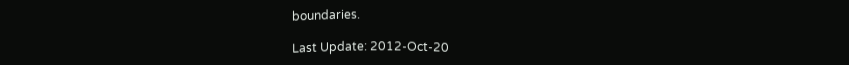boundaries.

Last Update: 2012-Oct-20